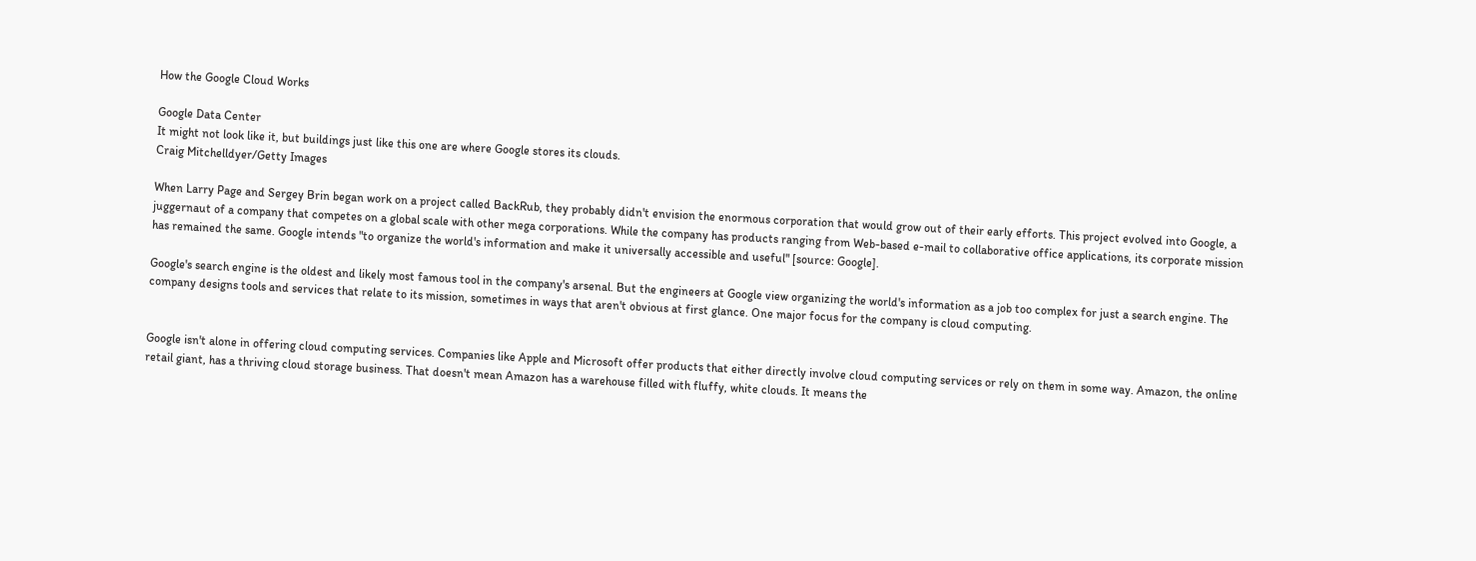How the Google Cloud Works

Google Data Center
It might not look like it, but buildings just like this one are where Google stores its clouds.
Craig Mitchelldyer/Getty Images

When Larry Page and Sergey Brin began work on a project called BackRub, they probably didn't envision the enormous corporation that would grow out of their early efforts. This project evolved into Google, a juggernaut of a company that competes on a global scale with other mega corporations. While the company has products ranging from Web-based e-mail to collaborative office applications, its corporate mission has remained the same. Google intends "to organize the world's information and make it universally accessible and useful" [source: Google].

Google's search engine is the oldest and likely most famous tool in the company's arsenal. But the engineers at Google view organizing the world's information as a job too complex for just a search engine. The company designs tools and services that relate to its mission, sometimes in ways that aren't obvious at first glance. One major focus for the company is cloud computing.


Google isn't alone in offering cloud computing services. Companies like Apple and Microsoft offer products that either directly involve cloud computing services or rely on them in some way. Amazon, the online retail giant, has a thriving cloud storage business. That doesn't mean Amazon has a warehouse filled with fluffy, white clouds. It means the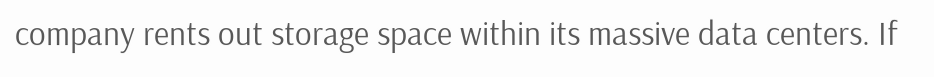company rents out storage space within its massive data centers. If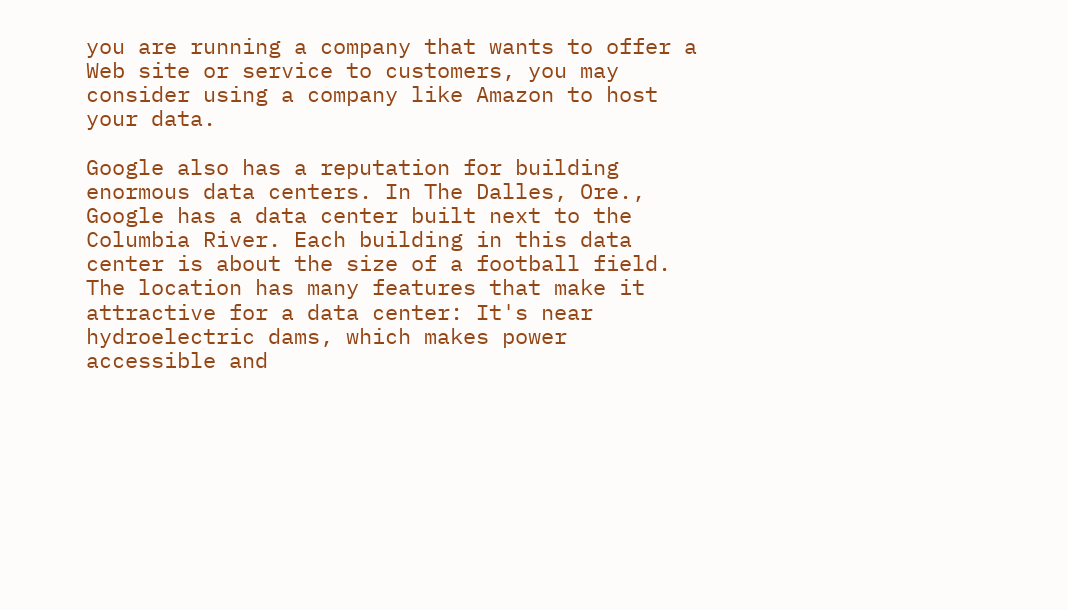you are running a company that wants to offer a Web site or service to customers, you may consider using a company like Amazon to host your data.

Google also has a reputation for building enormous data centers. In The Dalles, Ore., Google has a data center built next to the Columbia River. Each building in this data center is about the size of a football field. The location has many features that make it attractive for a data center: It's near hydroelectric dams, which makes power accessible and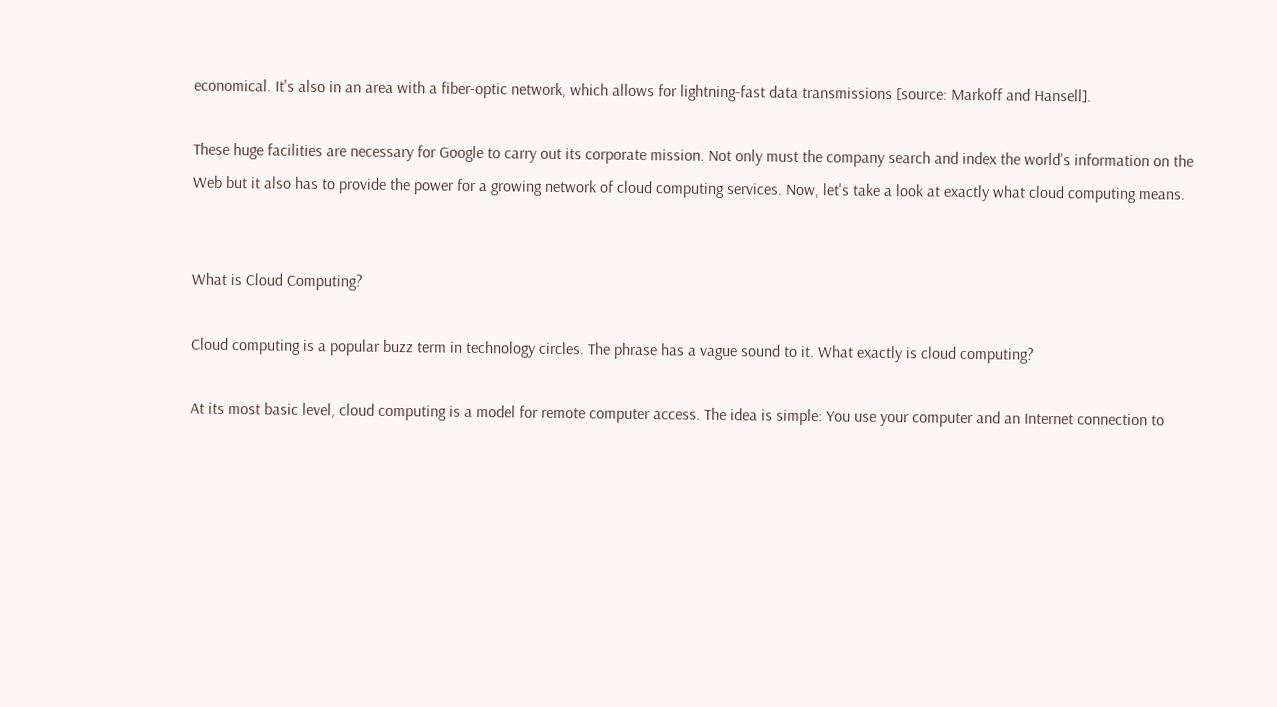economical. It's also in an area with a fiber-optic network, which allows for lightning-fast data transmissions [source: Markoff and Hansell].

These huge facilities are necessary for Google to carry out its corporate mission. Not only must the company search and index the world's information on the Web but it also has to provide the power for a growing network of cloud computing services. Now, let's take a look at exactly what cloud computing means.


What is Cloud Computing?

Cloud computing is a popular buzz term in technology circles. The phrase has a vague sound to it. What exactly is cloud computing?

At its most basic level, cloud computing is a model for remote computer access. The idea is simple: You use your computer and an Internet connection to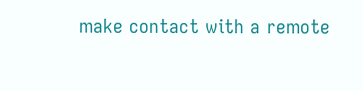make contact with a remote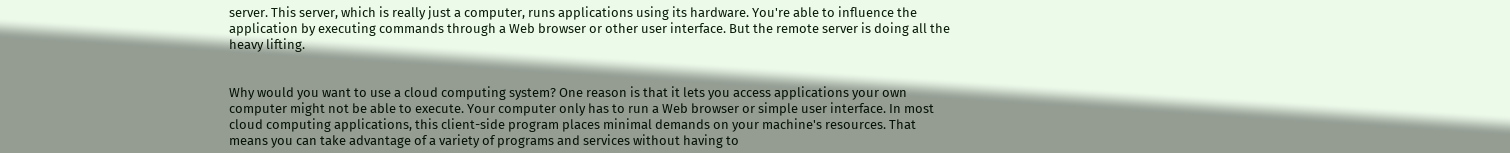server. This server, which is really just a computer, runs applications using its hardware. You're able to influence the application by executing commands through a Web browser or other user interface. But the remote server is doing all the heavy lifting.


Why would you want to use a cloud computing system? One reason is that it lets you access applications your own computer might not be able to execute. Your computer only has to run a Web browser or simple user interface. In most cloud computing applications, this client-side program places minimal demands on your machine's resources. That means you can take advantage of a variety of programs and services without having to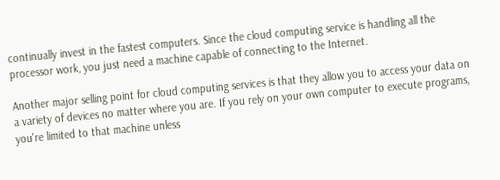continually invest in the fastest computers. Since the cloud computing service is handling all the processor work, you just need a machine capable of connecting to the Internet.

Another major selling point for cloud computing services is that they allow you to access your data on a variety of devices no matter where you are. If you rely on your own computer to execute programs, you're limited to that machine unless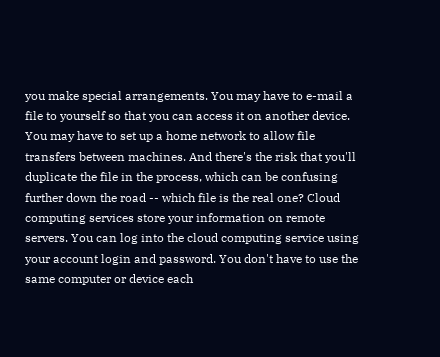you make special arrangements. You may have to e-mail a file to yourself so that you can access it on another device. You may have to set up a home network to allow file transfers between machines. And there's the risk that you'll duplicate the file in the process, which can be confusing further down the road -- which file is the real one? Cloud computing services store your information on remote servers. You can log into the cloud computing service using your account login and password. You don't have to use the same computer or device each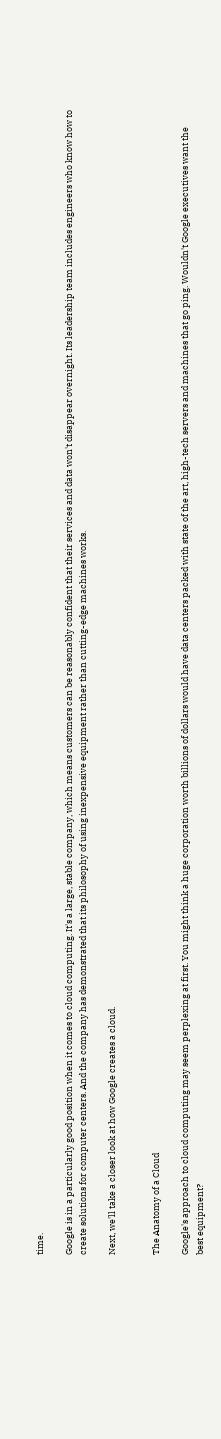time.

Google is in a particularly good position when it comes to cloud computing. It's a large, stable company, which means customers can be reasonably confident that their services and data won't disappear overnight. Its leadership team includes engineers who know how to create solutions for computer centers. And the company has demonstrated that its philosophy of using inexpensive equipment rather than cutting-edge machines works.

Next, we'll take a closer look at how Google creates a cloud.


The Anatomy of a Cloud

Google's approach to cloud computing may seem perplexing at first. You might think a huge corporation worth billions of dollars would have data centers packed with state of the art, high-tech servers and machines that go ping. Wouldn't Google executives want the best equipment?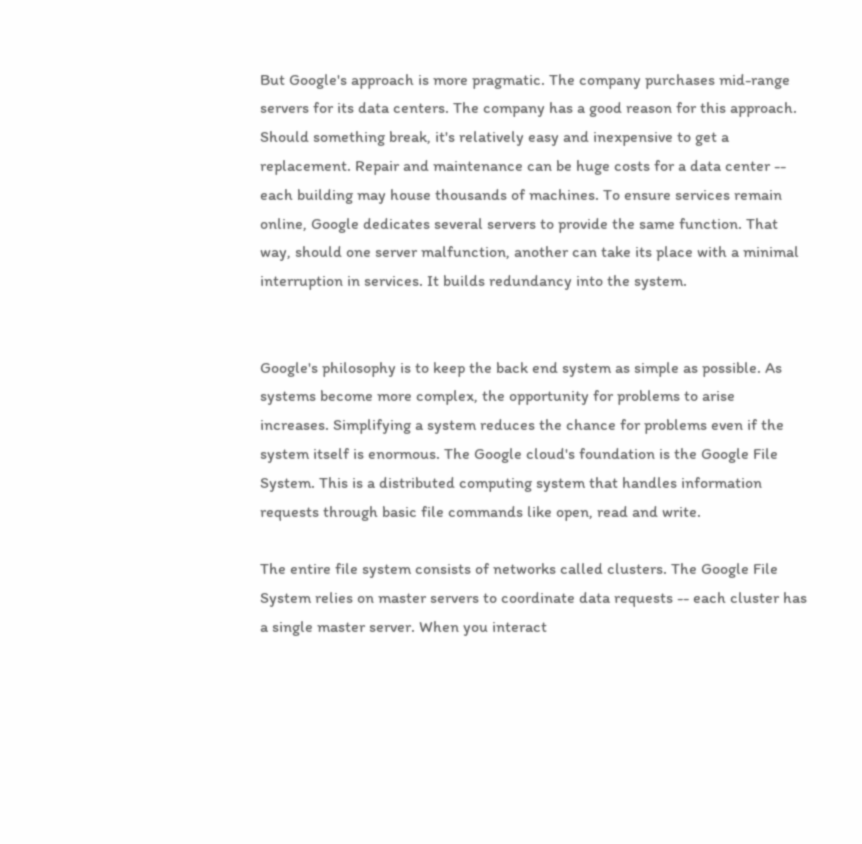But Google's approach is more pragmatic. The company purchases mid-range servers for its data centers. The company has a good reason for this approach. Should something break, it's relatively easy and inexpensive to get a replacement. Repair and maintenance can be huge costs for a data center -- each building may house thousands of machines. To ensure services remain online, Google dedicates several servers to provide the same function. That way, should one server malfunction, another can take its place with a minimal interruption in services. It builds redundancy into the system.


Google's philosophy is to keep the back end system as simple as possible. As systems become more complex, the opportunity for problems to arise increases. Simplifying a system reduces the chance for problems even if the system itself is enormous. The Google cloud's foundation is the Google File System. This is a distributed computing system that handles information requests through basic file commands like open, read and write.

The entire file system consists of networks called clusters. The Google File System relies on master servers to coordinate data requests -- each cluster has a single master server. When you interact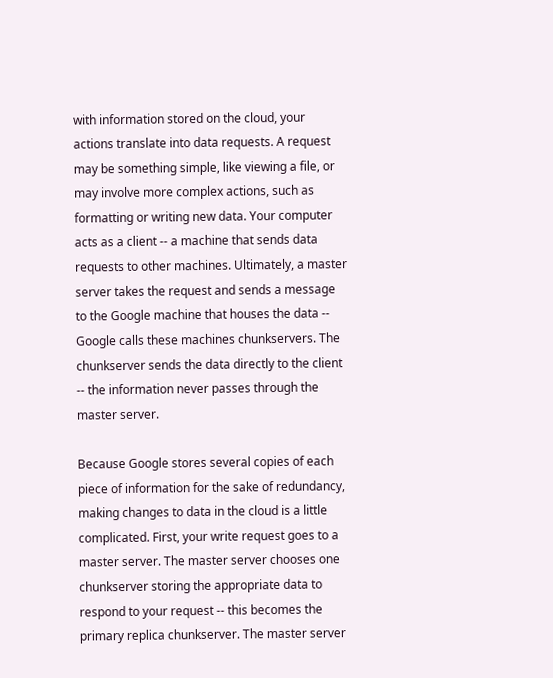with information stored on the cloud, your actions translate into data requests. A request may be something simple, like viewing a file, or may involve more complex actions, such as formatting or writing new data. Your computer acts as a client -- a machine that sends data requests to other machines. Ultimately, a master server takes the request and sends a message to the Google machine that houses the data -- Google calls these machines chunkservers. The chunkserver sends the data directly to the client -- the information never passes through the master server.

Because Google stores several copies of each piece of information for the sake of redundancy, making changes to data in the cloud is a little complicated. First, your write request goes to a master server. The master server chooses one chunkserver storing the appropriate data to respond to your request -- this becomes the primary replica chunkserver. The master server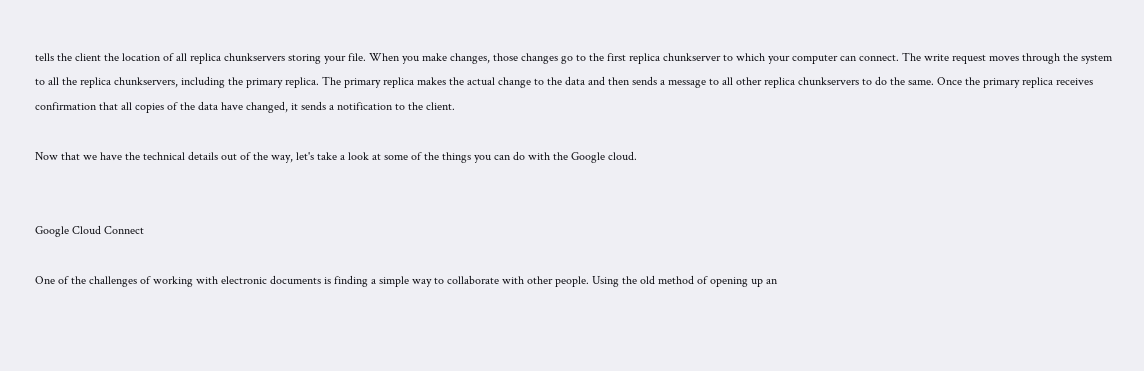tells the client the location of all replica chunkservers storing your file. When you make changes, those changes go to the first replica chunkserver to which your computer can connect. The write request moves through the system to all the replica chunkservers, including the primary replica. The primary replica makes the actual change to the data and then sends a message to all other replica chunkservers to do the same. Once the primary replica receives confirmation that all copies of the data have changed, it sends a notification to the client.

Now that we have the technical details out of the way, let's take a look at some of the things you can do with the Google cloud.


Google Cloud Connect

One of the challenges of working with electronic documents is finding a simple way to collaborate with other people. Using the old method of opening up an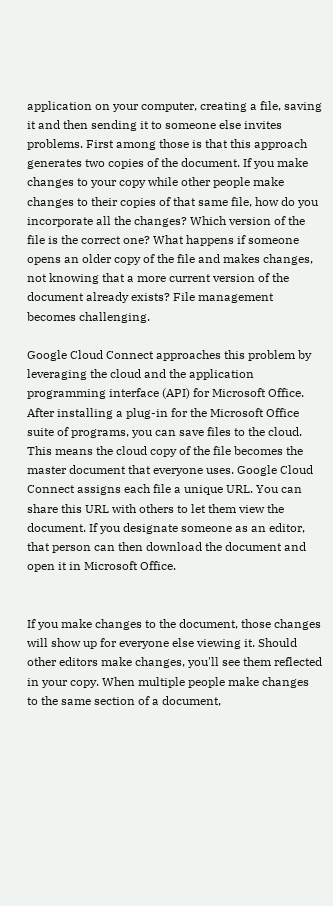application on your computer, creating a file, saving it and then sending it to someone else invites problems. First among those is that this approach generates two copies of the document. If you make changes to your copy while other people make changes to their copies of that same file, how do you incorporate all the changes? Which version of the file is the correct one? What happens if someone opens an older copy of the file and makes changes, not knowing that a more current version of the document already exists? File management becomes challenging.

Google Cloud Connect approaches this problem by leveraging the cloud and the application programming interface (API) for Microsoft Office. After installing a plug-in for the Microsoft Office suite of programs, you can save files to the cloud. This means the cloud copy of the file becomes the master document that everyone uses. Google Cloud Connect assigns each file a unique URL. You can share this URL with others to let them view the document. If you designate someone as an editor, that person can then download the document and open it in Microsoft Office.


If you make changes to the document, those changes will show up for everyone else viewing it. Should other editors make changes, you'll see them reflected in your copy. When multiple people make changes to the same section of a document,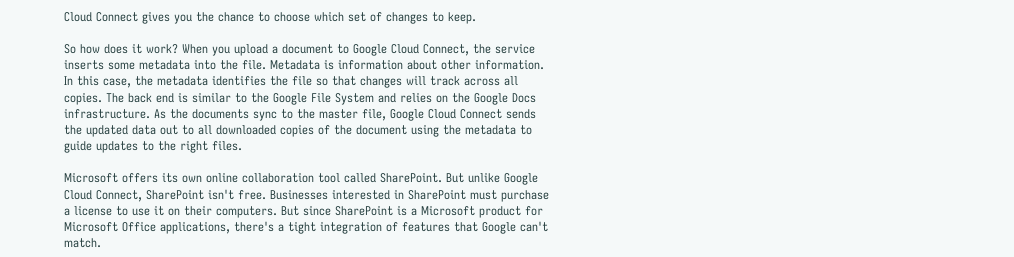Cloud Connect gives you the chance to choose which set of changes to keep.

So how does it work? When you upload a document to Google Cloud Connect, the service inserts some metadata into the file. Metadata is information about other information. In this case, the metadata identifies the file so that changes will track across all copies. The back end is similar to the Google File System and relies on the Google Docs infrastructure. As the documents sync to the master file, Google Cloud Connect sends the updated data out to all downloaded copies of the document using the metadata to guide updates to the right files.

Microsoft offers its own online collaboration tool called SharePoint. But unlike Google Cloud Connect, SharePoint isn't free. Businesses interested in SharePoint must purchase a license to use it on their computers. But since SharePoint is a Microsoft product for Microsoft Office applications, there's a tight integration of features that Google can't match.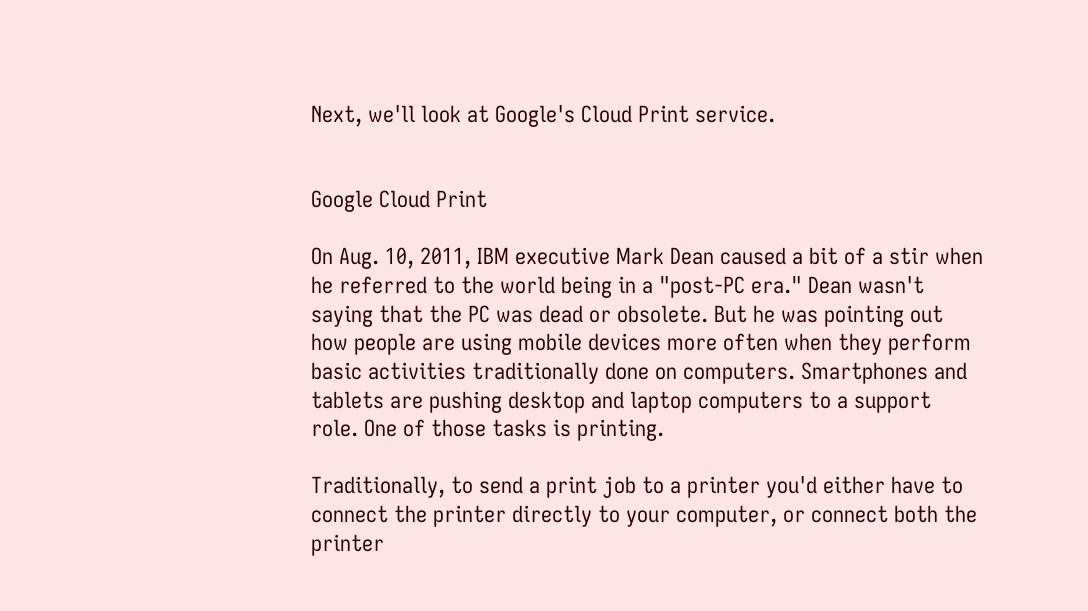Next, we'll look at Google's Cloud Print service.


Google Cloud Print

On Aug. 10, 2011, IBM executive Mark Dean caused a bit of a stir when he referred to the world being in a "post-PC era." Dean wasn't saying that the PC was dead or obsolete. But he was pointing out how people are using mobile devices more often when they perform basic activities traditionally done on computers. Smartphones and tablets are pushing desktop and laptop computers to a support role. One of those tasks is printing.

Traditionally, to send a print job to a printer you'd either have to connect the printer directly to your computer, or connect both the printer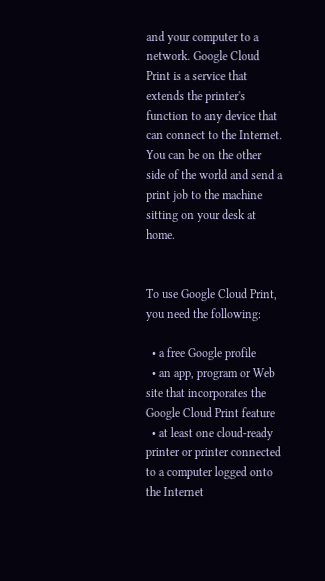and your computer to a network. Google Cloud Print is a service that extends the printer's function to any device that can connect to the Internet. You can be on the other side of the world and send a print job to the machine sitting on your desk at home.


To use Google Cloud Print, you need the following:

  • a free Google profile
  • an app, program or Web site that incorporates the Google Cloud Print feature
  • at least one cloud-ready printer or printer connected to a computer logged onto the Internet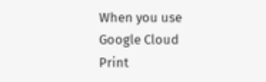When you use Google Cloud Print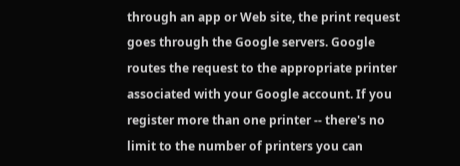through an app or Web site, the print request goes through the Google servers. Google routes the request to the appropriate printer associated with your Google account. If you register more than one printer -- there's no limit to the number of printers you can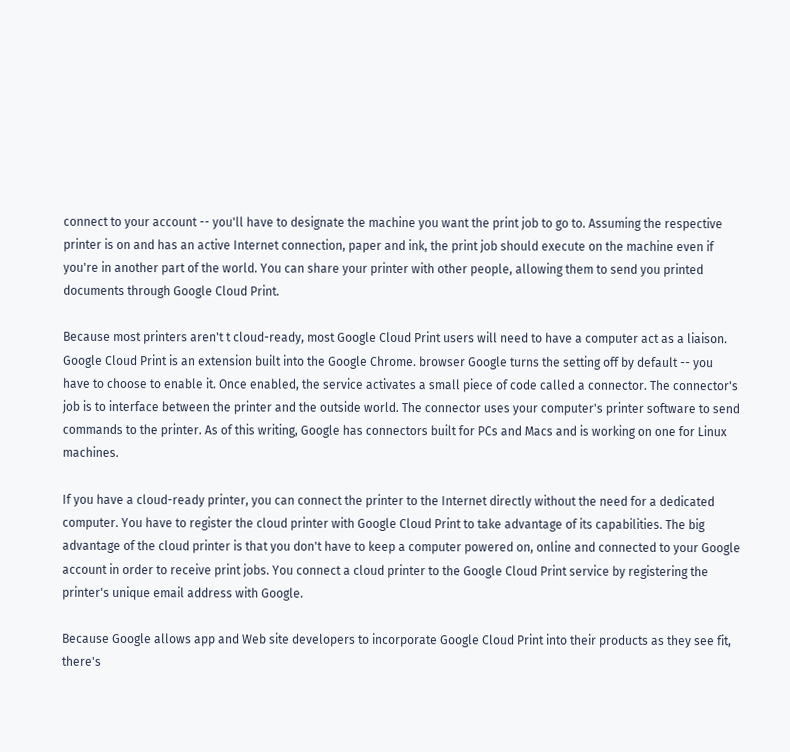connect to your account -- you'll have to designate the machine you want the print job to go to. Assuming the respective printer is on and has an active Internet connection, paper and ink, the print job should execute on the machine even if you're in another part of the world. You can share your printer with other people, allowing them to send you printed documents through Google Cloud Print.

Because most printers aren't t cloud-ready, most Google Cloud Print users will need to have a computer act as a liaison. Google Cloud Print is an extension built into the Google Chrome. browser Google turns the setting off by default -- you have to choose to enable it. Once enabled, the service activates a small piece of code called a connector. The connector's job is to interface between the printer and the outside world. The connector uses your computer's printer software to send commands to the printer. As of this writing, Google has connectors built for PCs and Macs and is working on one for Linux machines.

If you have a cloud-ready printer, you can connect the printer to the Internet directly without the need for a dedicated computer. You have to register the cloud printer with Google Cloud Print to take advantage of its capabilities. The big advantage of the cloud printer is that you don't have to keep a computer powered on, online and connected to your Google account in order to receive print jobs. You connect a cloud printer to the Google Cloud Print service by registering the printer's unique email address with Google.

Because Google allows app and Web site developers to incorporate Google Cloud Print into their products as they see fit, there's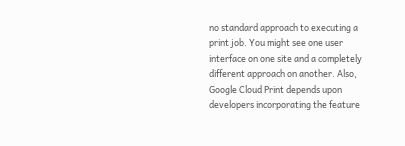no standard approach to executing a print job. You might see one user interface on one site and a completely different approach on another. Also, Google Cloud Print depends upon developers incorporating the feature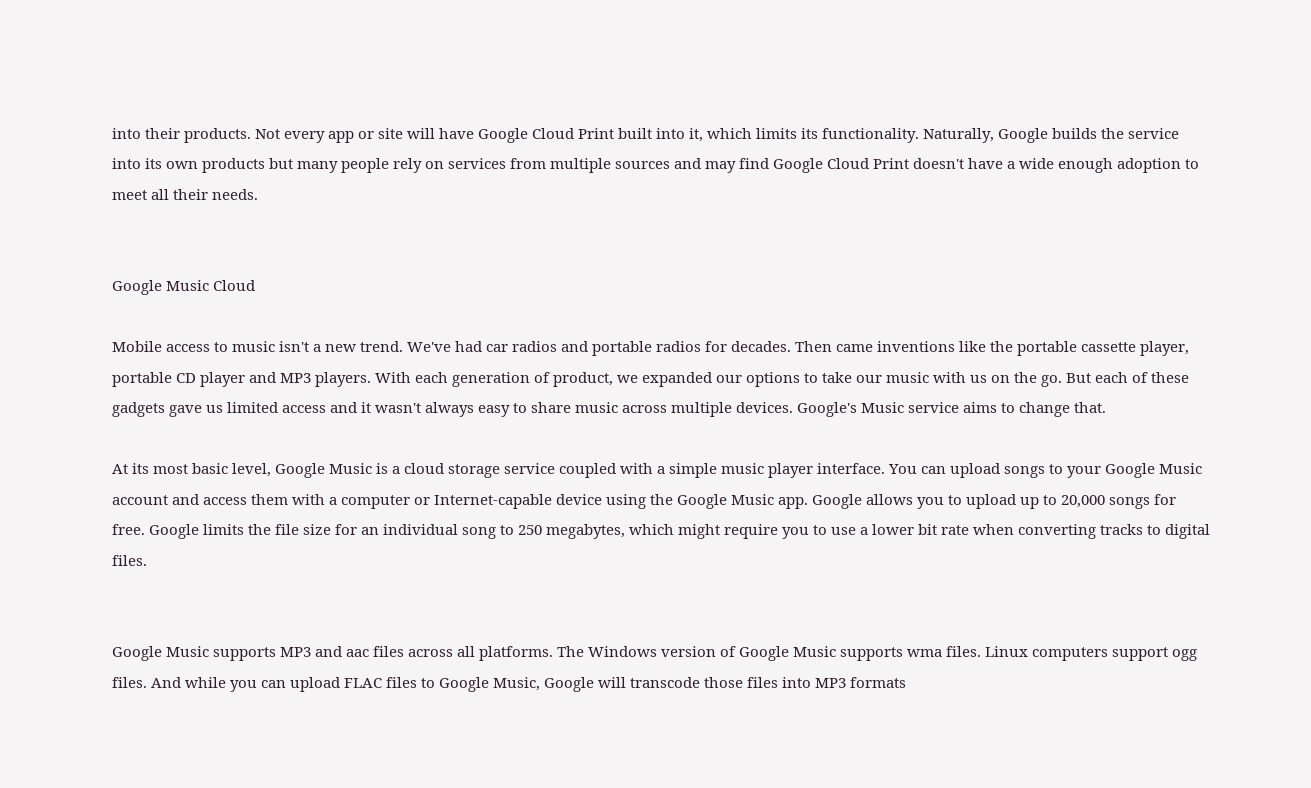into their products. Not every app or site will have Google Cloud Print built into it, which limits its functionality. Naturally, Google builds the service into its own products but many people rely on services from multiple sources and may find Google Cloud Print doesn't have a wide enough adoption to meet all their needs.


Google Music Cloud

Mobile access to music isn't a new trend. We've had car radios and portable radios for decades. Then came inventions like the portable cassette player, portable CD player and MP3 players. With each generation of product, we expanded our options to take our music with us on the go. But each of these gadgets gave us limited access and it wasn't always easy to share music across multiple devices. Google's Music service aims to change that.

At its most basic level, Google Music is a cloud storage service coupled with a simple music player interface. You can upload songs to your Google Music account and access them with a computer or Internet-capable device using the Google Music app. Google allows you to upload up to 20,000 songs for free. Google limits the file size for an individual song to 250 megabytes, which might require you to use a lower bit rate when converting tracks to digital files.


Google Music supports MP3 and aac files across all platforms. The Windows version of Google Music supports wma files. Linux computers support ogg files. And while you can upload FLAC files to Google Music, Google will transcode those files into MP3 formats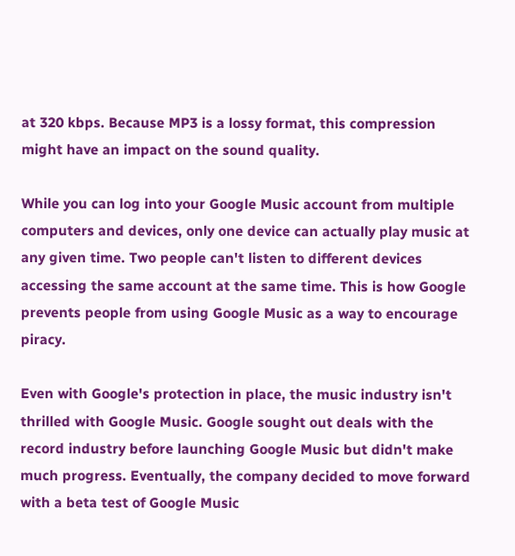at 320 kbps. Because MP3 is a lossy format, this compression might have an impact on the sound quality.

While you can log into your Google Music account from multiple computers and devices, only one device can actually play music at any given time. Two people can't listen to different devices accessing the same account at the same time. This is how Google prevents people from using Google Music as a way to encourage piracy.

Even with Google's protection in place, the music industry isn't thrilled with Google Music. Google sought out deals with the record industry before launching Google Music but didn't make much progress. Eventually, the company decided to move forward with a beta test of Google Music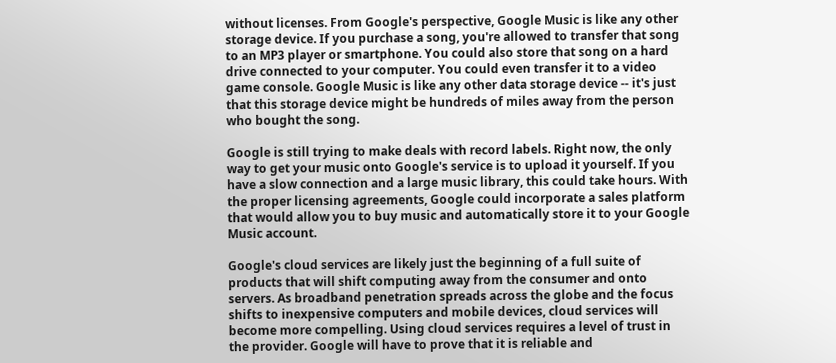without licenses. From Google's perspective, Google Music is like any other storage device. If you purchase a song, you're allowed to transfer that song to an MP3 player or smartphone. You could also store that song on a hard drive connected to your computer. You could even transfer it to a video game console. Google Music is like any other data storage device -- it's just that this storage device might be hundreds of miles away from the person who bought the song.

Google is still trying to make deals with record labels. Right now, the only way to get your music onto Google's service is to upload it yourself. If you have a slow connection and a large music library, this could take hours. With the proper licensing agreements, Google could incorporate a sales platform that would allow you to buy music and automatically store it to your Google Music account.

Google's cloud services are likely just the beginning of a full suite of products that will shift computing away from the consumer and onto servers. As broadband penetration spreads across the globe and the focus shifts to inexpensive computers and mobile devices, cloud services will become more compelling. Using cloud services requires a level of trust in the provider. Google will have to prove that it is reliable and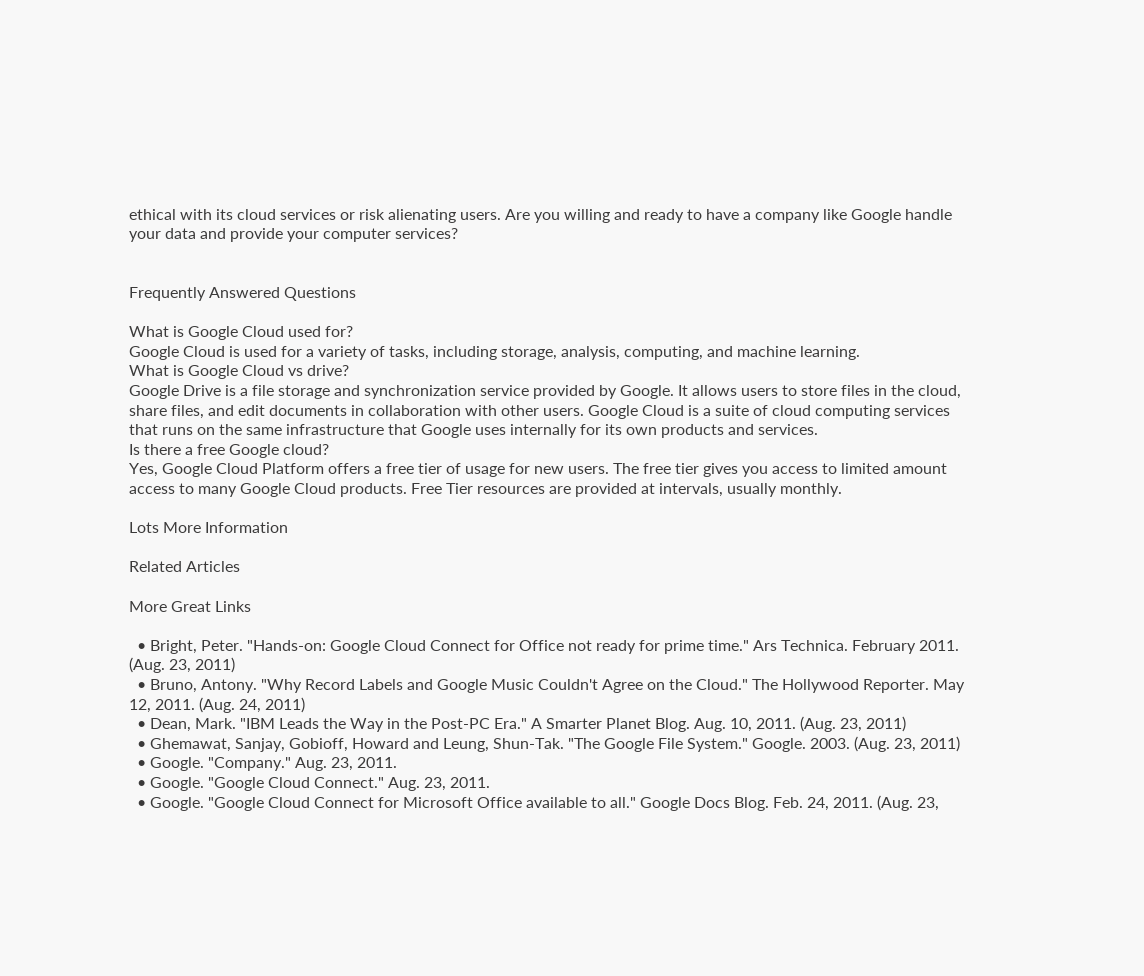ethical with its cloud services or risk alienating users. Are you willing and ready to have a company like Google handle your data and provide your computer services?


Frequently Answered Questions

What is Google Cloud used for?
Google Cloud is used for a variety of tasks, including storage, analysis, computing, and machine learning.
What is Google Cloud vs drive?
Google Drive is a file storage and synchronization service provided by Google. It allows users to store files in the cloud, share files, and edit documents in collaboration with other users. Google Cloud is a suite of cloud computing services that runs on the same infrastructure that Google uses internally for its own products and services.
Is there a free Google cloud?
Yes, Google Cloud Platform offers a free tier of usage for new users. The free tier gives you access to limited amount access to many Google Cloud products. Free Tier resources are provided at intervals, usually monthly.

Lots More Information

Related Articles

More Great Links

  • Bright, Peter. "Hands-on: Google Cloud Connect for Office not ready for prime time." Ars Technica. February 2011. (Aug. 23, 2011)
  • Bruno, Antony. "Why Record Labels and Google Music Couldn't Agree on the Cloud." The Hollywood Reporter. May 12, 2011. (Aug. 24, 2011)
  • Dean, Mark. "IBM Leads the Way in the Post-PC Era." A Smarter Planet Blog. Aug. 10, 2011. (Aug. 23, 2011)
  • Ghemawat, Sanjay, Gobioff, Howard and Leung, Shun-Tak. "The Google File System." Google. 2003. (Aug. 23, 2011)
  • Google. "Company." Aug. 23, 2011.
  • Google. "Google Cloud Connect." Aug. 23, 2011.
  • Google. "Google Cloud Connect for Microsoft Office available to all." Google Docs Blog. Feb. 24, 2011. (Aug. 23,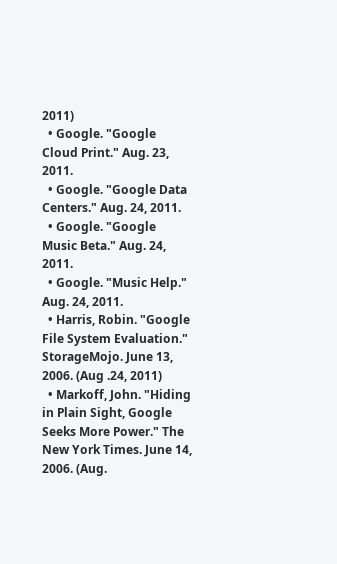2011)
  • Google. "Google Cloud Print." Aug. 23, 2011.
  • Google. "Google Data Centers." Aug. 24, 2011.
  • Google. "Google Music Beta." Aug. 24, 2011.
  • Google. "Music Help." Aug. 24, 2011.
  • Harris, Robin. "Google File System Evaluation." StorageMojo. June 13, 2006. (Aug .24, 2011)
  • Markoff, John. "Hiding in Plain Sight, Google Seeks More Power." The New York Times. June 14, 2006. (Aug.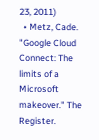23, 2011)
  • Metz, Cade. "Google Cloud Connect: The limits of a Microsoft makeover." The Register.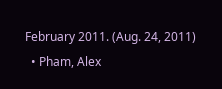February 2011. (Aug. 24, 2011)
  • Pham, Alex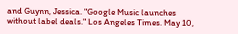and Guynn, Jessica. "Google Music launches without label deals." Los Angeles Times. May 10,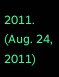2011. (Aug. 24, 2011)